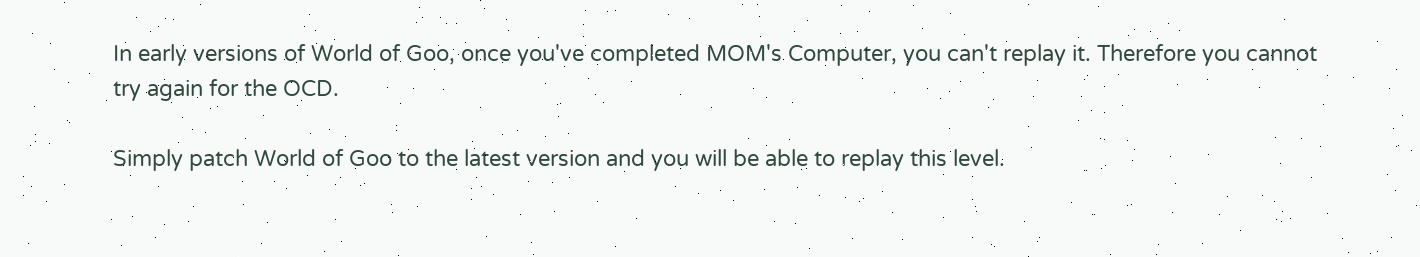In early versions of World of Goo, once you've completed MOM's Computer, you can't replay it. Therefore you cannot try again for the OCD.

Simply patch World of Goo to the latest version and you will be able to replay this level.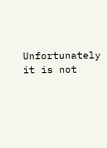Unfortunately it is not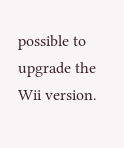possible to upgrade the Wii version.